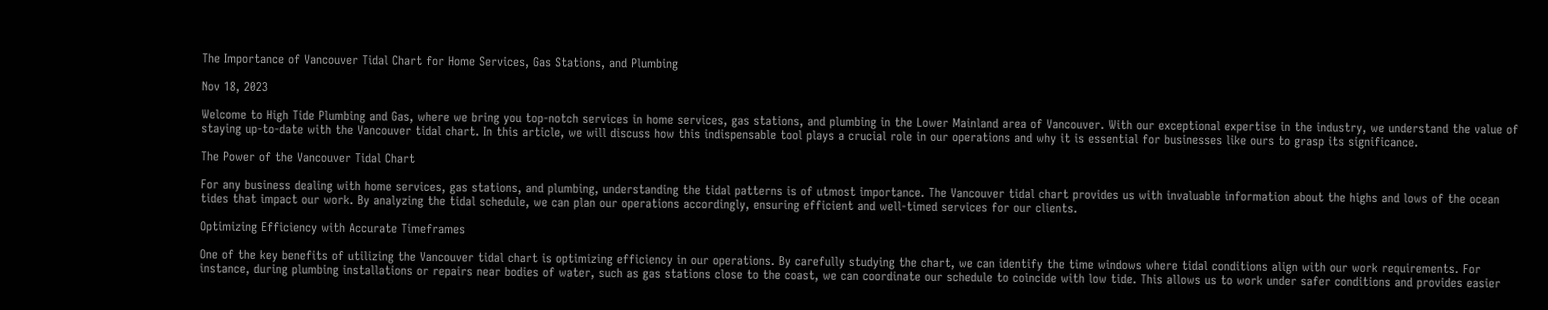The Importance of Vancouver Tidal Chart for Home Services, Gas Stations, and Plumbing

Nov 18, 2023

Welcome to High Tide Plumbing and Gas, where we bring you top-notch services in home services, gas stations, and plumbing in the Lower Mainland area of Vancouver. With our exceptional expertise in the industry, we understand the value of staying up-to-date with the Vancouver tidal chart. In this article, we will discuss how this indispensable tool plays a crucial role in our operations and why it is essential for businesses like ours to grasp its significance.

The Power of the Vancouver Tidal Chart

For any business dealing with home services, gas stations, and plumbing, understanding the tidal patterns is of utmost importance. The Vancouver tidal chart provides us with invaluable information about the highs and lows of the ocean tides that impact our work. By analyzing the tidal schedule, we can plan our operations accordingly, ensuring efficient and well-timed services for our clients.

Optimizing Efficiency with Accurate Timeframes

One of the key benefits of utilizing the Vancouver tidal chart is optimizing efficiency in our operations. By carefully studying the chart, we can identify the time windows where tidal conditions align with our work requirements. For instance, during plumbing installations or repairs near bodies of water, such as gas stations close to the coast, we can coordinate our schedule to coincide with low tide. This allows us to work under safer conditions and provides easier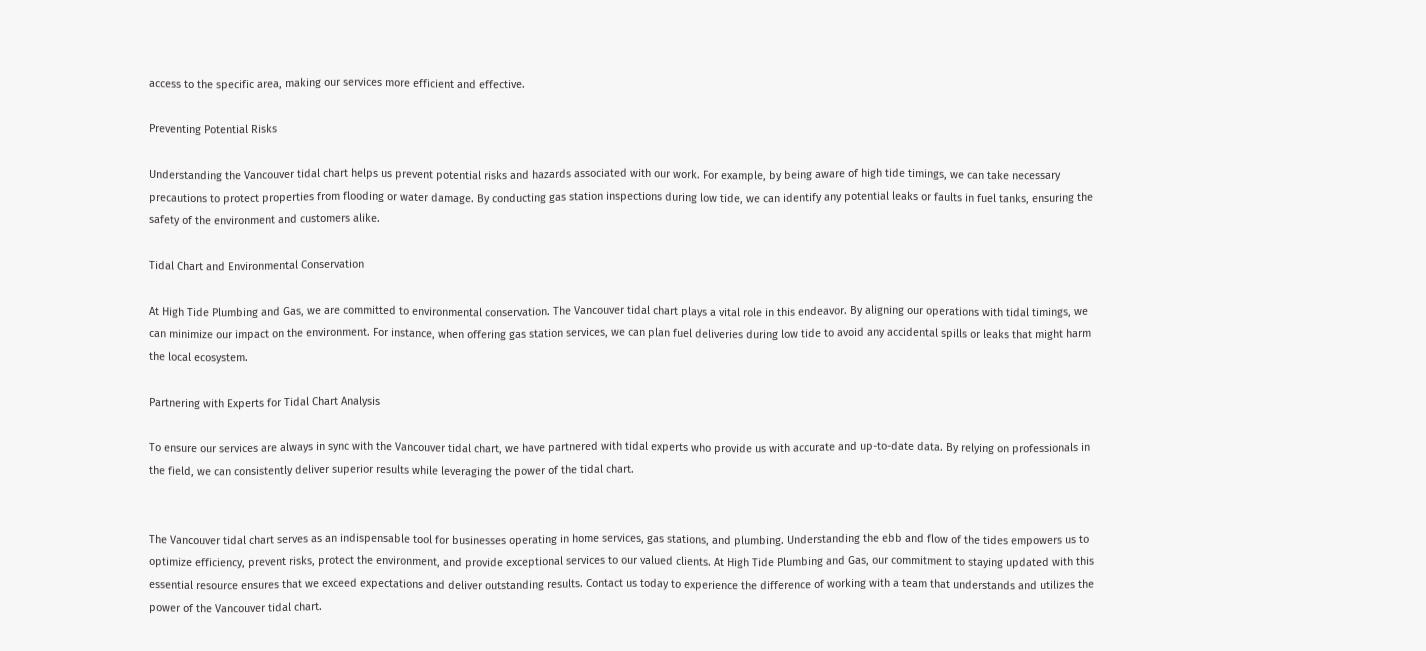access to the specific area, making our services more efficient and effective.

Preventing Potential Risks

Understanding the Vancouver tidal chart helps us prevent potential risks and hazards associated with our work. For example, by being aware of high tide timings, we can take necessary precautions to protect properties from flooding or water damage. By conducting gas station inspections during low tide, we can identify any potential leaks or faults in fuel tanks, ensuring the safety of the environment and customers alike.

Tidal Chart and Environmental Conservation

At High Tide Plumbing and Gas, we are committed to environmental conservation. The Vancouver tidal chart plays a vital role in this endeavor. By aligning our operations with tidal timings, we can minimize our impact on the environment. For instance, when offering gas station services, we can plan fuel deliveries during low tide to avoid any accidental spills or leaks that might harm the local ecosystem.

Partnering with Experts for Tidal Chart Analysis

To ensure our services are always in sync with the Vancouver tidal chart, we have partnered with tidal experts who provide us with accurate and up-to-date data. By relying on professionals in the field, we can consistently deliver superior results while leveraging the power of the tidal chart.


The Vancouver tidal chart serves as an indispensable tool for businesses operating in home services, gas stations, and plumbing. Understanding the ebb and flow of the tides empowers us to optimize efficiency, prevent risks, protect the environment, and provide exceptional services to our valued clients. At High Tide Plumbing and Gas, our commitment to staying updated with this essential resource ensures that we exceed expectations and deliver outstanding results. Contact us today to experience the difference of working with a team that understands and utilizes the power of the Vancouver tidal chart.